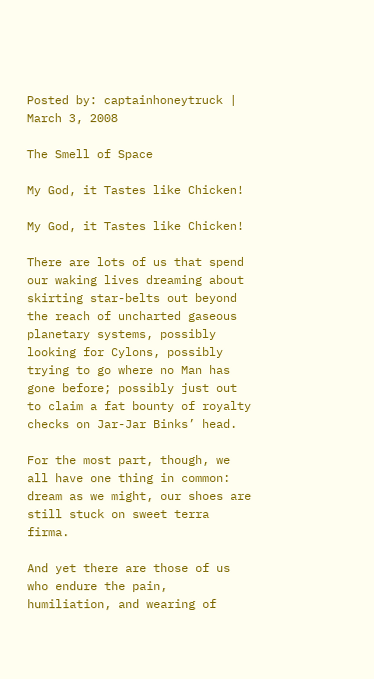Posted by: captainhoneytruck | March 3, 2008

The Smell of Space

My God, it Tastes like Chicken!

My God, it Tastes like Chicken!

There are lots of us that spend our waking lives dreaming about skirting star-belts out beyond the reach of uncharted gaseous planetary systems, possibly looking for Cylons, possibly trying to go where no Man has gone before; possibly just out to claim a fat bounty of royalty checks on Jar-Jar Binks’ head.

For the most part, though, we all have one thing in common: dream as we might, our shoes are still stuck on sweet terra firma.

And yet there are those of us who endure the pain, humiliation, and wearing of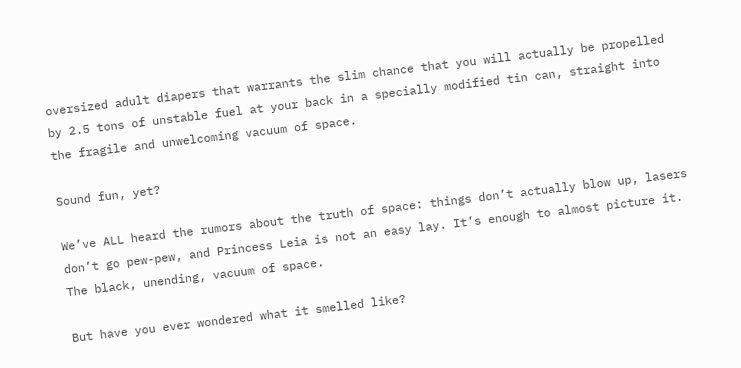oversized adult diapers that warrants the slim chance that you will actually be propelled by 2.5 tons of unstable fuel at your back in a specially modified tin can, straight into the fragile and unwelcoming vacuum of space.

Sound fun, yet?

We’ve ALL heard the rumors about the truth of space: things don’t actually blow up, lasers don’t go pew-pew, and Princess Leia is not an easy lay. It’s enough to almost picture it. The black, unending, vacuum of space.

But have you ever wondered what it smelled like?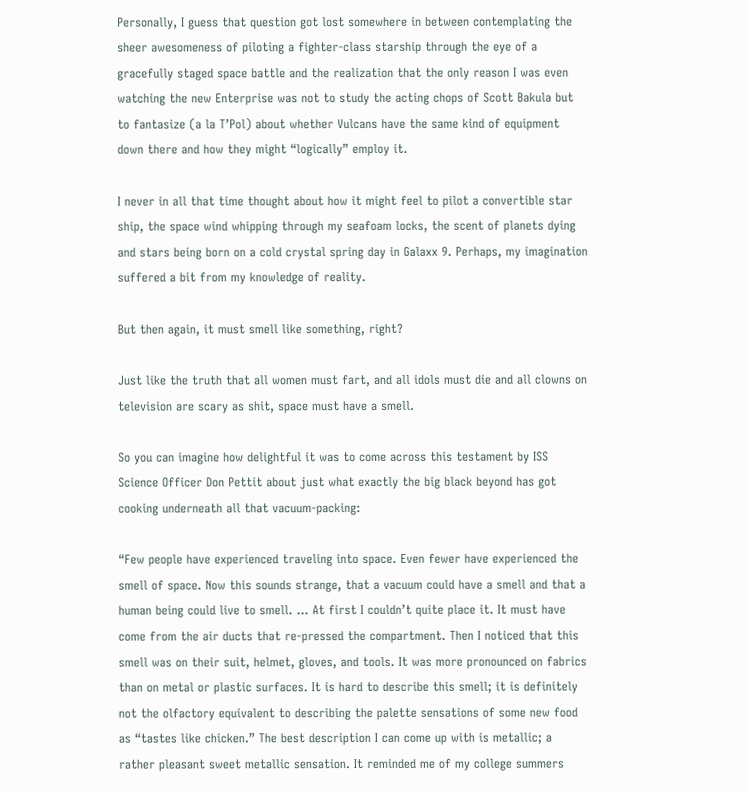Personally, I guess that question got lost somewhere in between contemplating the sheer awesomeness of piloting a fighter-class starship through the eye of a gracefully staged space battle and the realization that the only reason I was even watching the new Enterprise was not to study the acting chops of Scott Bakula but to fantasize (a la T’Pol) about whether Vulcans have the same kind of equipment down there and how they might “logically” employ it.

I never in all that time thought about how it might feel to pilot a convertible star ship, the space wind whipping through my seafoam locks, the scent of planets dying and stars being born on a cold crystal spring day in Galaxx 9. Perhaps, my imagination suffered a bit from my knowledge of reality.

But then again, it must smell like something, right?

Just like the truth that all women must fart, and all idols must die and all clowns on television are scary as shit, space must have a smell.

So you can imagine how delightful it was to come across this testament by ISS Science Officer Don Pettit about just what exactly the big black beyond has got cooking underneath all that vacuum-packing:

“Few people have experienced traveling into space. Even fewer have experienced the smell of space. Now this sounds strange, that a vacuum could have a smell and that a human being could live to smell. … At first I couldn’t quite place it. It must have come from the air ducts that re-pressed the compartment. Then I noticed that this smell was on their suit, helmet, gloves, and tools. It was more pronounced on fabrics than on metal or plastic surfaces. It is hard to describe this smell; it is definitely not the olfactory equivalent to describing the palette sensations of some new food as “tastes like chicken.” The best description I can come up with is metallic; a rather pleasant sweet metallic sensation. It reminded me of my college summers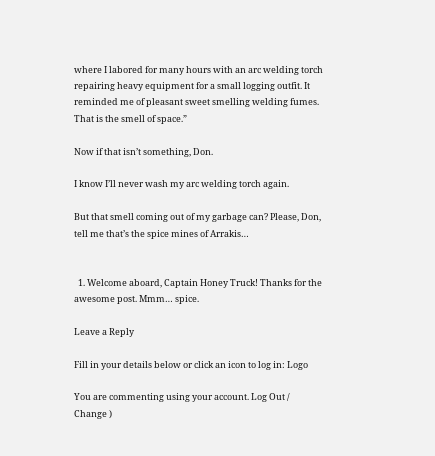where I labored for many hours with an arc welding torch repairing heavy equipment for a small logging outfit. It reminded me of pleasant sweet smelling welding fumes. That is the smell of space.”

Now if that isn’t something, Don.

I know I’ll never wash my arc welding torch again.

But that smell coming out of my garbage can? Please, Don, tell me that’s the spice mines of Arrakis…


  1. Welcome aboard, Captain Honey Truck! Thanks for the awesome post. Mmm… spice.

Leave a Reply

Fill in your details below or click an icon to log in: Logo

You are commenting using your account. Log Out /  Change )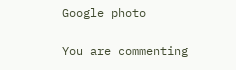Google photo

You are commenting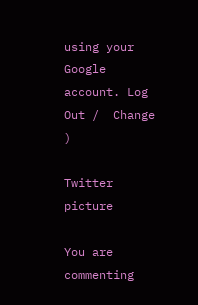using your Google account. Log Out /  Change )

Twitter picture

You are commenting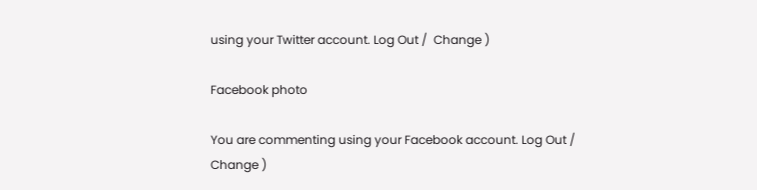using your Twitter account. Log Out /  Change )

Facebook photo

You are commenting using your Facebook account. Log Out /  Change )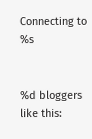Connecting to %s


%d bloggers like this: